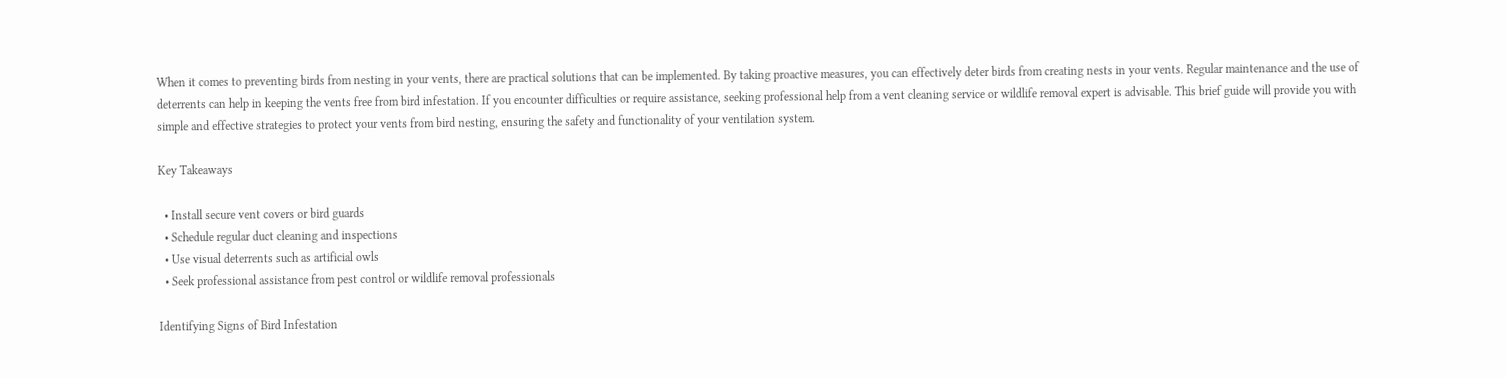When it comes to preventing birds from nesting in your vents, there are practical solutions that can be implemented. By taking proactive measures, you can effectively deter birds from creating nests in your vents. Regular maintenance and the use of deterrents can help in keeping the vents free from bird infestation. If you encounter difficulties or require assistance, seeking professional help from a vent cleaning service or wildlife removal expert is advisable. This brief guide will provide you with simple and effective strategies to protect your vents from bird nesting, ensuring the safety and functionality of your ventilation system.

Key Takeaways

  • Install secure vent covers or bird guards
  • Schedule regular duct cleaning and inspections
  • Use visual deterrents such as artificial owls
  • Seek professional assistance from pest control or wildlife removal professionals

Identifying Signs of Bird Infestation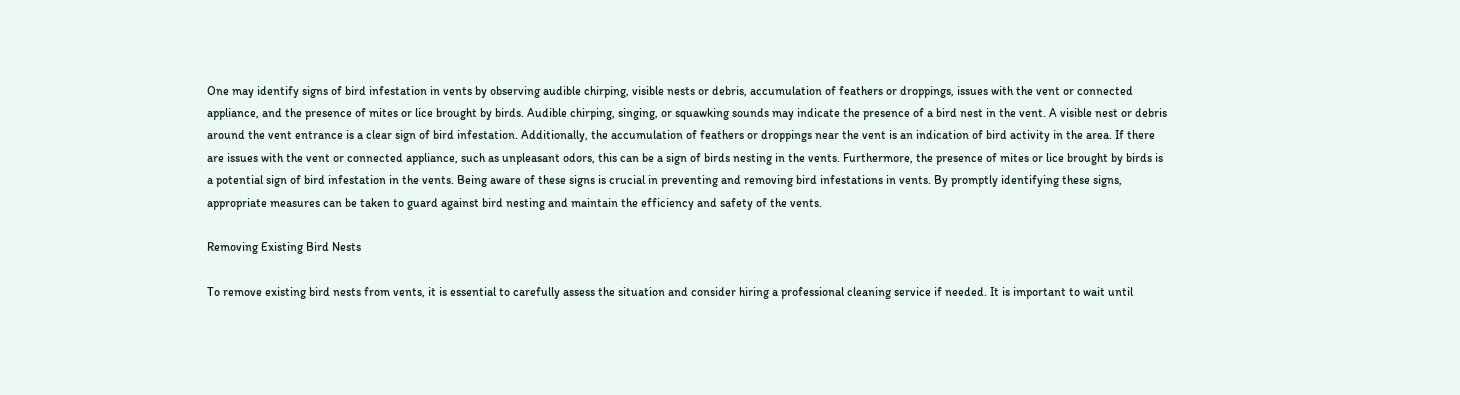One may identify signs of bird infestation in vents by observing audible chirping, visible nests or debris, accumulation of feathers or droppings, issues with the vent or connected appliance, and the presence of mites or lice brought by birds. Audible chirping, singing, or squawking sounds may indicate the presence of a bird nest in the vent. A visible nest or debris around the vent entrance is a clear sign of bird infestation. Additionally, the accumulation of feathers or droppings near the vent is an indication of bird activity in the area. If there are issues with the vent or connected appliance, such as unpleasant odors, this can be a sign of birds nesting in the vents. Furthermore, the presence of mites or lice brought by birds is a potential sign of bird infestation in the vents. Being aware of these signs is crucial in preventing and removing bird infestations in vents. By promptly identifying these signs, appropriate measures can be taken to guard against bird nesting and maintain the efficiency and safety of the vents.

Removing Existing Bird Nests

To remove existing bird nests from vents, it is essential to carefully assess the situation and consider hiring a professional cleaning service if needed. It is important to wait until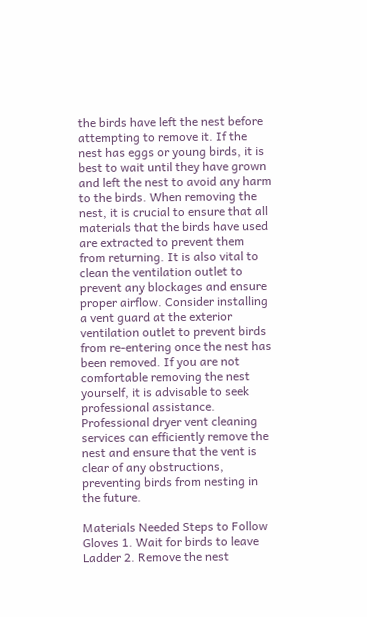the birds have left the nest before attempting to remove it. If the nest has eggs or young birds, it is best to wait until they have grown and left the nest to avoid any harm to the birds. When removing the nest, it is crucial to ensure that all materials that the birds have used are extracted to prevent them from returning. It is also vital to clean the ventilation outlet to prevent any blockages and ensure proper airflow. Consider installing a vent guard at the exterior ventilation outlet to prevent birds from re-entering once the nest has been removed. If you are not comfortable removing the nest yourself, it is advisable to seek professional assistance. Professional dryer vent cleaning services can efficiently remove the nest and ensure that the vent is clear of any obstructions, preventing birds from nesting in the future.

Materials Needed Steps to Follow
Gloves 1. Wait for birds to leave
Ladder 2. Remove the nest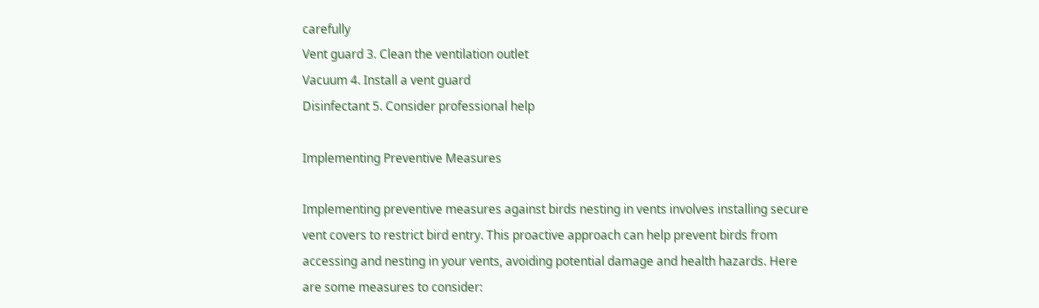carefully
Vent guard 3. Clean the ventilation outlet
Vacuum 4. Install a vent guard
Disinfectant 5. Consider professional help

Implementing Preventive Measures

Implementing preventive measures against birds nesting in vents involves installing secure vent covers to restrict bird entry. This proactive approach can help prevent birds from accessing and nesting in your vents, avoiding potential damage and health hazards. Here are some measures to consider: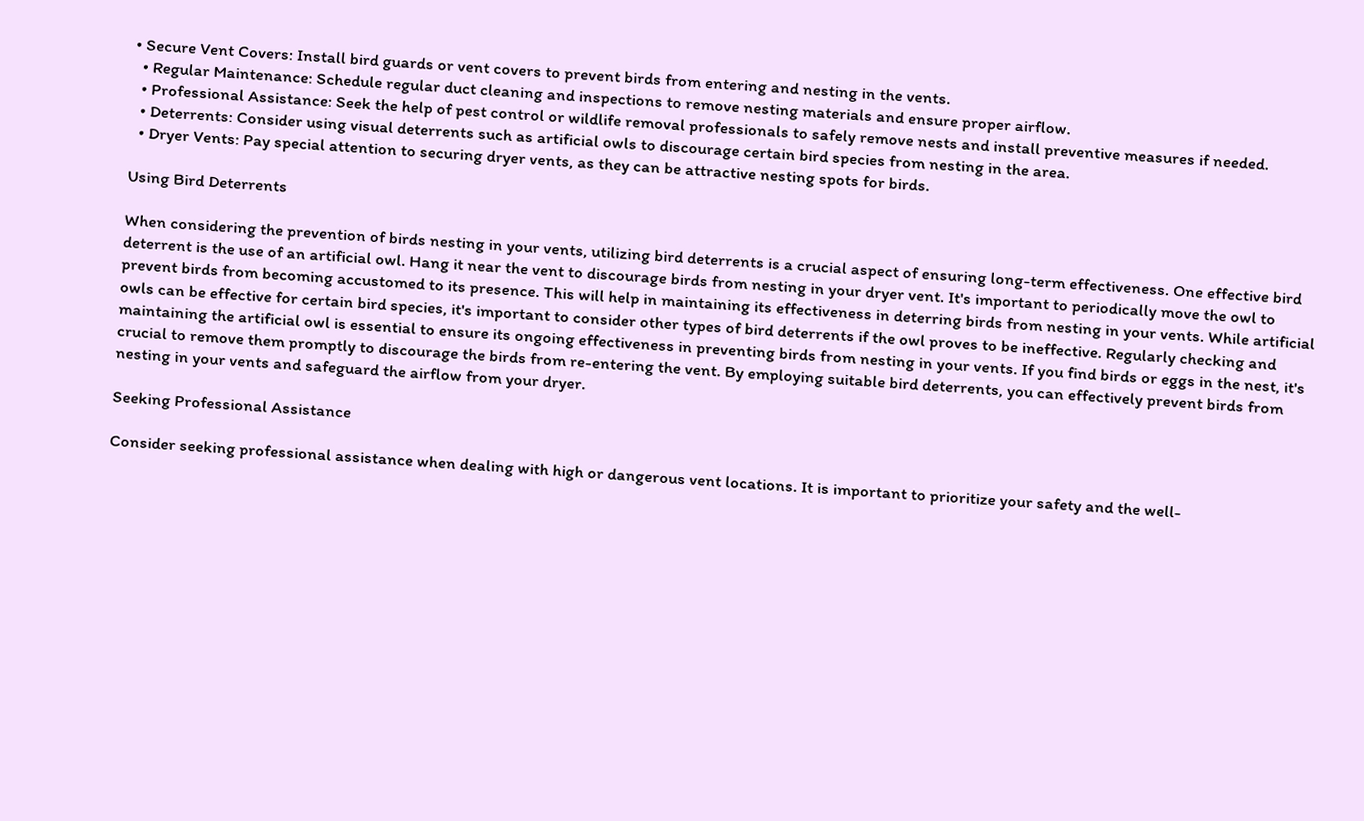• Secure Vent Covers: Install bird guards or vent covers to prevent birds from entering and nesting in the vents.
  • Regular Maintenance: Schedule regular duct cleaning and inspections to remove nesting materials and ensure proper airflow.
  • Professional Assistance: Seek the help of pest control or wildlife removal professionals to safely remove nests and install preventive measures if needed.
  • Deterrents: Consider using visual deterrents such as artificial owls to discourage certain bird species from nesting in the area.
  • Dryer Vents: Pay special attention to securing dryer vents, as they can be attractive nesting spots for birds.

Using Bird Deterrents

When considering the prevention of birds nesting in your vents, utilizing bird deterrents is a crucial aspect of ensuring long-term effectiveness. One effective bird deterrent is the use of an artificial owl. Hang it near the vent to discourage birds from nesting in your dryer vent. It's important to periodically move the owl to prevent birds from becoming accustomed to its presence. This will help in maintaining its effectiveness in deterring birds from nesting in your vents. While artificial owls can be effective for certain bird species, it's important to consider other types of bird deterrents if the owl proves to be ineffective. Regularly checking and maintaining the artificial owl is essential to ensure its ongoing effectiveness in preventing birds from nesting in your vents. If you find birds or eggs in the nest, it's crucial to remove them promptly to discourage the birds from re-entering the vent. By employing suitable bird deterrents, you can effectively prevent birds from nesting in your vents and safeguard the airflow from your dryer.

Seeking Professional Assistance

Consider seeking professional assistance when dealing with high or dangerous vent locations. It is important to prioritize your safety and the well-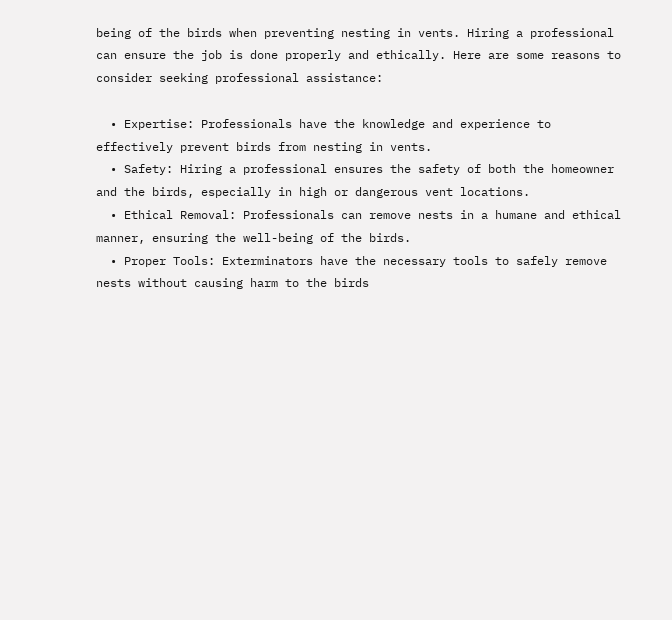being of the birds when preventing nesting in vents. Hiring a professional can ensure the job is done properly and ethically. Here are some reasons to consider seeking professional assistance:

  • Expertise: Professionals have the knowledge and experience to effectively prevent birds from nesting in vents.
  • Safety: Hiring a professional ensures the safety of both the homeowner and the birds, especially in high or dangerous vent locations.
  • Ethical Removal: Professionals can remove nests in a humane and ethical manner, ensuring the well-being of the birds.
  • Proper Tools: Exterminators have the necessary tools to safely remove nests without causing harm to the birds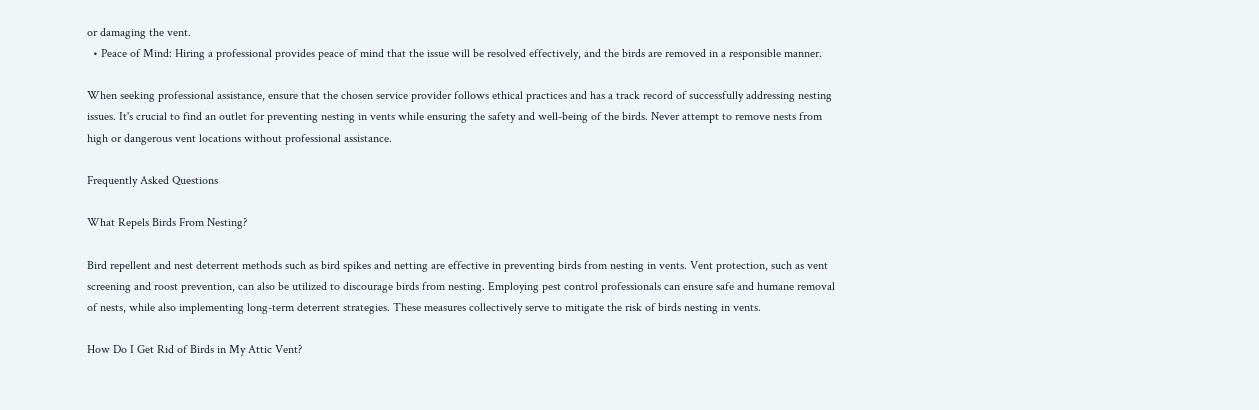or damaging the vent.
  • Peace of Mind: Hiring a professional provides peace of mind that the issue will be resolved effectively, and the birds are removed in a responsible manner.

When seeking professional assistance, ensure that the chosen service provider follows ethical practices and has a track record of successfully addressing nesting issues. It's crucial to find an outlet for preventing nesting in vents while ensuring the safety and well-being of the birds. Never attempt to remove nests from high or dangerous vent locations without professional assistance.

Frequently Asked Questions

What Repels Birds From Nesting?

Bird repellent and nest deterrent methods such as bird spikes and netting are effective in preventing birds from nesting in vents. Vent protection, such as vent screening and roost prevention, can also be utilized to discourage birds from nesting. Employing pest control professionals can ensure safe and humane removal of nests, while also implementing long-term deterrent strategies. These measures collectively serve to mitigate the risk of birds nesting in vents.

How Do I Get Rid of Birds in My Attic Vent?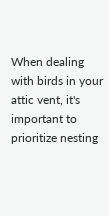When dealing with birds in your attic vent, it's important to prioritize nesting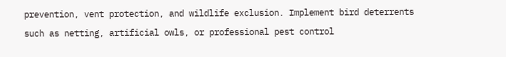prevention, vent protection, and wildlife exclusion. Implement bird deterrents such as netting, artificial owls, or professional pest control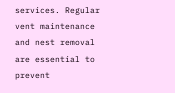services. Regular vent maintenance and nest removal are essential to prevent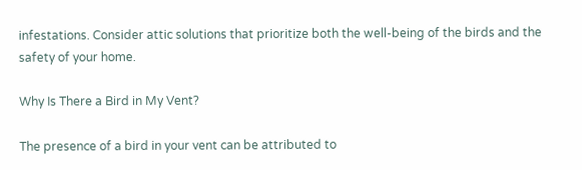infestations. Consider attic solutions that prioritize both the well-being of the birds and the safety of your home.

Why Is There a Bird in My Vent?

The presence of a bird in your vent can be attributed to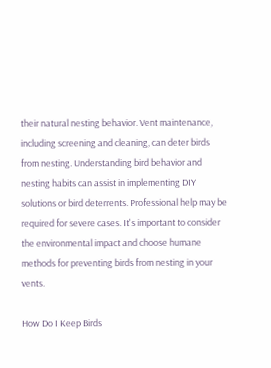their natural nesting behavior. Vent maintenance, including screening and cleaning, can deter birds from nesting. Understanding bird behavior and nesting habits can assist in implementing DIY solutions or bird deterrents. Professional help may be required for severe cases. It's important to consider the environmental impact and choose humane methods for preventing birds from nesting in your vents.

How Do I Keep Birds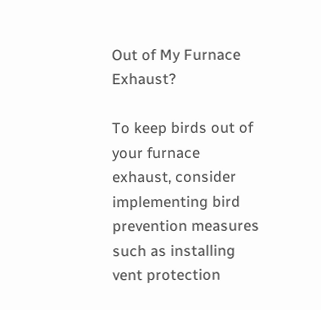Out of My Furnace Exhaust?

To keep birds out of your furnace exhaust, consider implementing bird prevention measures such as installing vent protection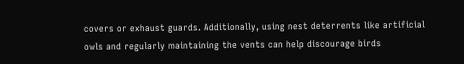covers or exhaust guards. Additionally, using nest deterrents like artificial owls and regularly maintaining the vents can help discourage birds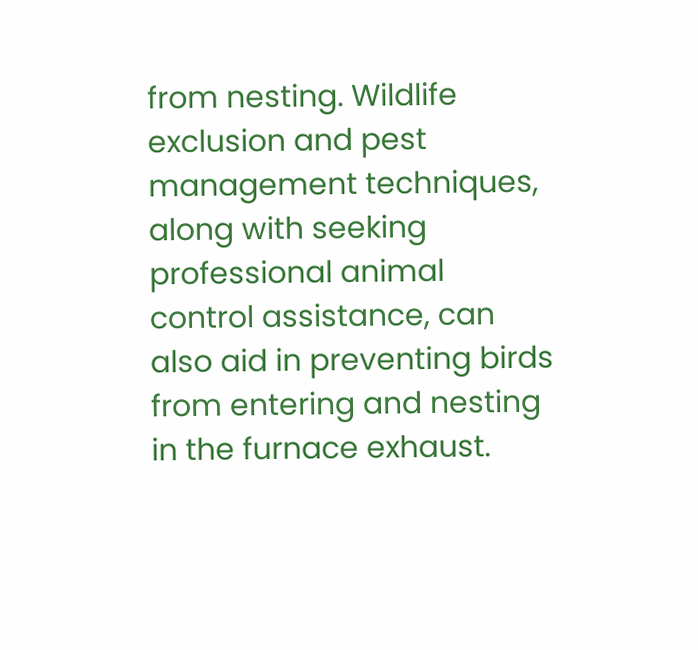from nesting. Wildlife exclusion and pest management techniques, along with seeking professional animal control assistance, can also aid in preventing birds from entering and nesting in the furnace exhaust.